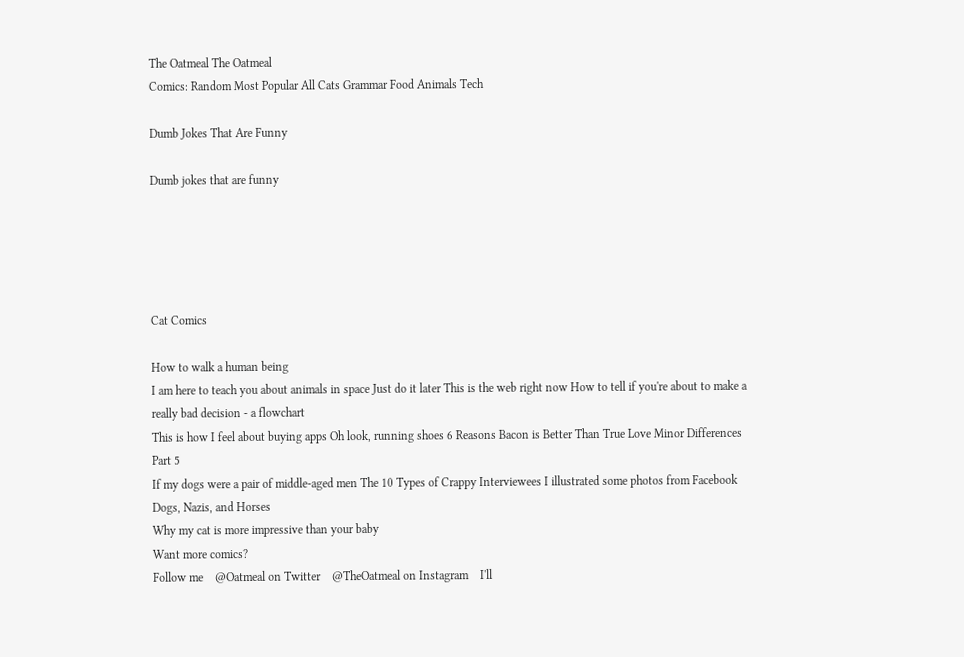The Oatmeal The Oatmeal
Comics: Random Most Popular All Cats Grammar Food Animals Tech

Dumb Jokes That Are Funny

Dumb jokes that are funny





Cat Comics

How to walk a human being
I am here to teach you about animals in space Just do it later This is the web right now How to tell if you're about to make a really bad decision - a flowchart
This is how I feel about buying apps Oh look, running shoes 6 Reasons Bacon is Better Than True Love Minor Differences Part 5
If my dogs were a pair of middle-aged men The 10 Types of Crappy Interviewees I illustrated some photos from Facebook Dogs, Nazis, and Horses
Why my cat is more impressive than your baby
Want more comics?
Follow me    @Oatmeal on Twitter    @TheOatmeal on Instagram    I'll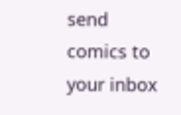send comics to your inbox